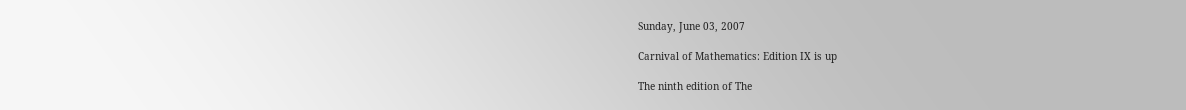Sunday, June 03, 2007

Carnival of Mathematics: Edition IX is up

The ninth edition of The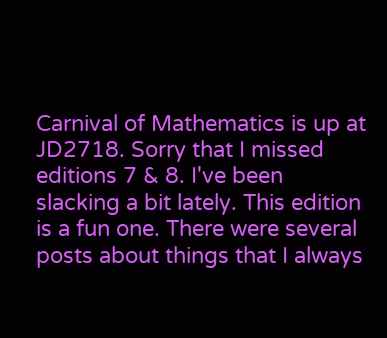Carnival of Mathematics is up at JD2718. Sorry that I missed editions 7 & 8. I've been slacking a bit lately. This edition is a fun one. There were several posts about things that I always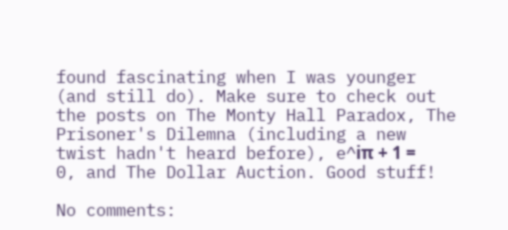found fascinating when I was younger (and still do). Make sure to check out the posts on The Monty Hall Paradox, The Prisoner's Dilemna (including a new twist hadn't heard before), e^iπ + 1 = 0, and The Dollar Auction. Good stuff!

No comments: